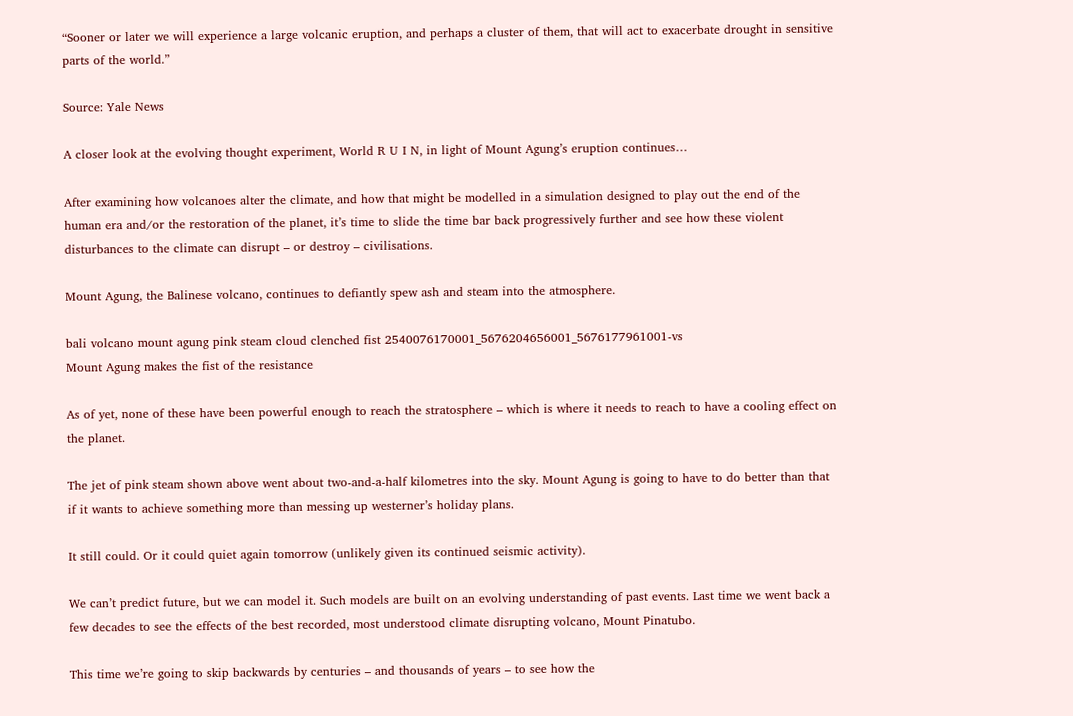“Sooner or later we will experience a large volcanic eruption, and perhaps a cluster of them, that will act to exacerbate drought in sensitive parts of the world.”

Source: Yale News

A closer look at the evolving thought experiment, World R U I N, in light of Mount Agung’s eruption continues…

After examining how volcanoes alter the climate, and how that might be modelled in a simulation designed to play out the end of the human era and/or the restoration of the planet, it’s time to slide the time bar back progressively further and see how these violent disturbances to the climate can disrupt – or destroy – civilisations.

Mount Agung, the Balinese volcano, continues to defiantly spew ash and steam into the atmosphere.

bali volcano mount agung pink steam cloud clenched fist 2540076170001_5676204656001_5676177961001-vs
Mount Agung makes the fist of the resistance

As of yet, none of these have been powerful enough to reach the stratosphere – which is where it needs to reach to have a cooling effect on the planet.

The jet of pink steam shown above went about two-and-a-half kilometres into the sky. Mount Agung is going to have to do better than that if it wants to achieve something more than messing up westerner’s holiday plans.

It still could. Or it could quiet again tomorrow (unlikely given its continued seismic activity).

We can’t predict future, but we can model it. Such models are built on an evolving understanding of past events. Last time we went back a few decades to see the effects of the best recorded, most understood climate disrupting volcano, Mount Pinatubo.

This time we’re going to skip backwards by centuries – and thousands of years – to see how the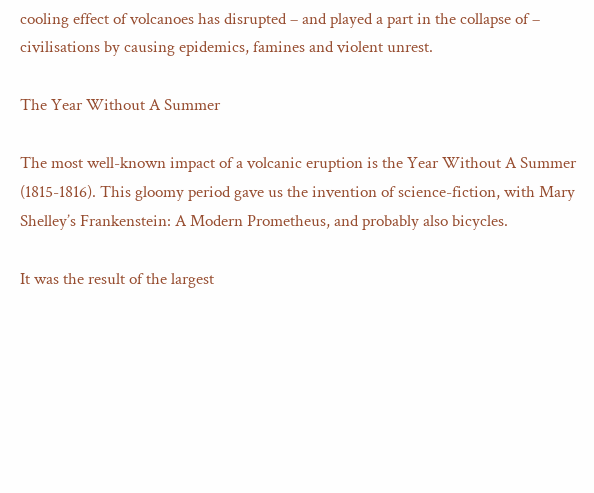cooling effect of volcanoes has disrupted – and played a part in the collapse of – civilisations by causing epidemics, famines and violent unrest.

The Year Without A Summer

The most well-known impact of a volcanic eruption is the Year Without A Summer (1815-1816). This gloomy period gave us the invention of science-fiction, with Mary Shelley’s Frankenstein: A Modern Prometheus, and probably also bicycles.

It was the result of the largest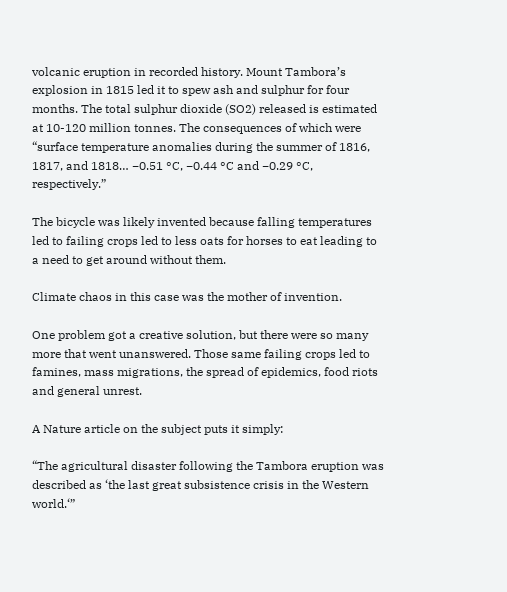volcanic eruption in recorded history. Mount Tambora’s explosion in 1815 led it to spew ash and sulphur for four months. The total sulphur dioxide (SO2) released is estimated at 10-120 million tonnes. The consequences of which were “surface temperature anomalies during the summer of 1816, 1817, and 1818… −0.51 °C, −0.44 °C and −0.29 °C, respectively.”

The bicycle was likely invented because falling temperatures led to failing crops led to less oats for horses to eat leading to a need to get around without them.

Climate chaos in this case was the mother of invention.

One problem got a creative solution, but there were so many more that went unanswered. Those same failing crops led to famines, mass migrations, the spread of epidemics, food riots and general unrest.

A Nature article on the subject puts it simply:

“The agricultural disaster following the Tambora eruption was described as ‘the last great subsistence crisis in the Western world.‘”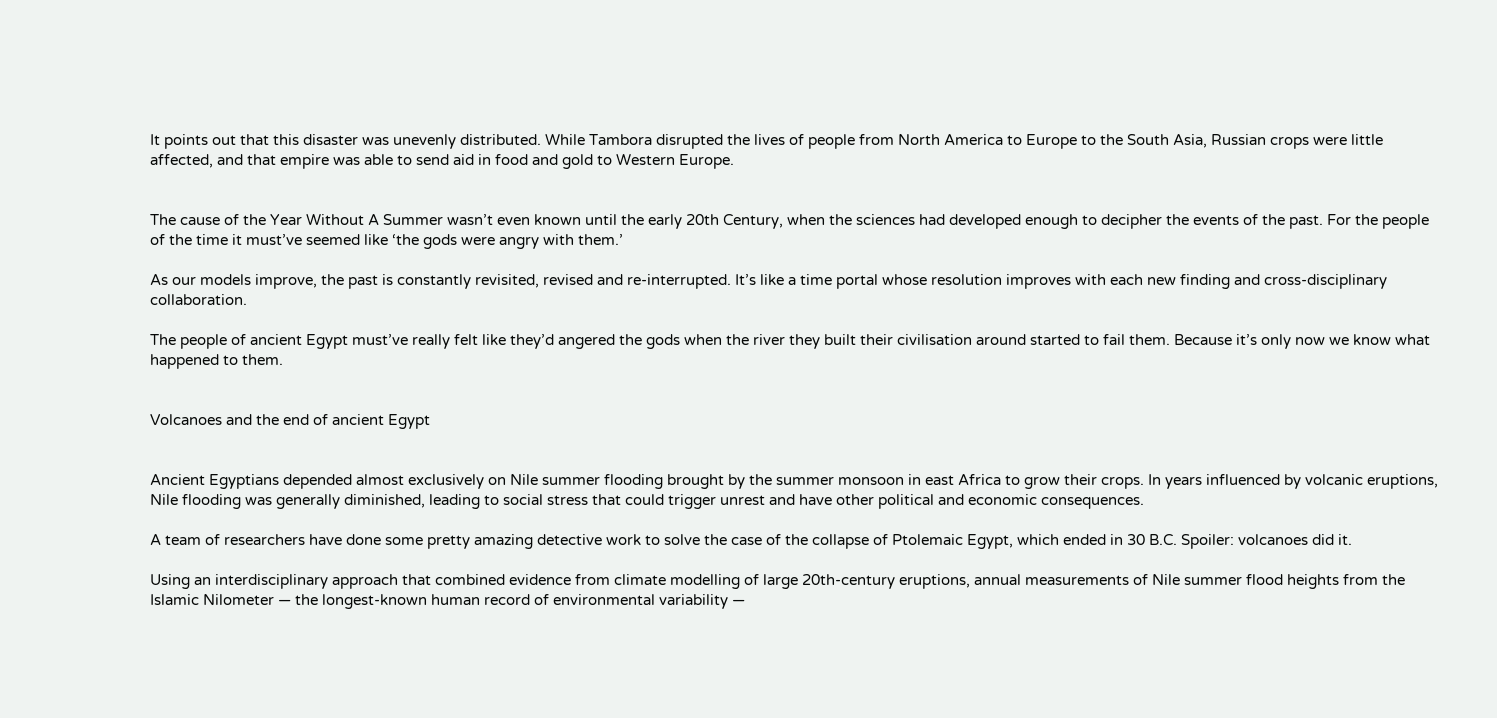It points out that this disaster was unevenly distributed. While Tambora disrupted the lives of people from North America to Europe to the South Asia, Russian crops were little affected, and that empire was able to send aid in food and gold to Western Europe.


The cause of the Year Without A Summer wasn’t even known until the early 20th Century, when the sciences had developed enough to decipher the events of the past. For the people of the time it must’ve seemed like ‘the gods were angry with them.’

As our models improve, the past is constantly revisited, revised and re-interrupted. It’s like a time portal whose resolution improves with each new finding and cross-disciplinary collaboration.

The people of ancient Egypt must’ve really felt like they’d angered the gods when the river they built their civilisation around started to fail them. Because it’s only now we know what happened to them.


Volcanoes and the end of ancient Egypt


Ancient Egyptians depended almost exclusively on Nile summer flooding brought by the summer monsoon in east Africa to grow their crops. In years influenced by volcanic eruptions, Nile flooding was generally diminished, leading to social stress that could trigger unrest and have other political and economic consequences.

A team of researchers have done some pretty amazing detective work to solve the case of the collapse of Ptolemaic Egypt, which ended in 30 B.C. Spoiler: volcanoes did it.

Using an interdisciplinary approach that combined evidence from climate modelling of large 20th-century eruptions, annual measurements of Nile summer flood heights from the Islamic Nilometer — the longest-known human record of environmental variability —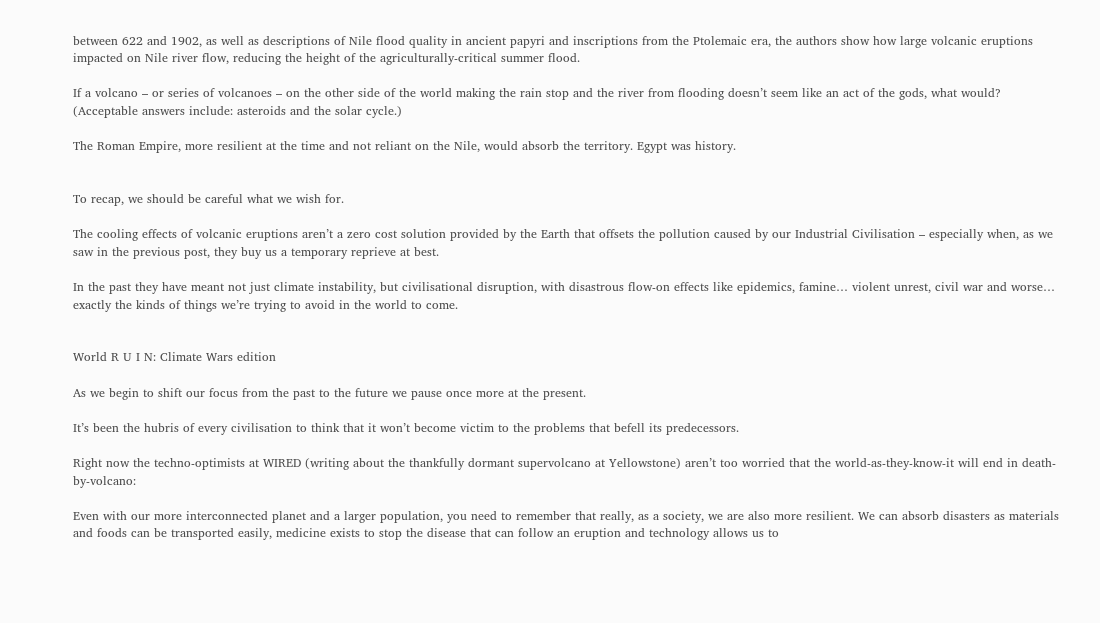between 622 and 1902, as well as descriptions of Nile flood quality in ancient papyri and inscriptions from the Ptolemaic era, the authors show how large volcanic eruptions impacted on Nile river flow, reducing the height of the agriculturally-critical summer flood.

If a volcano – or series of volcanoes – on the other side of the world making the rain stop and the river from flooding doesn’t seem like an act of the gods, what would? (Acceptable answers include: asteroids and the solar cycle.)

The Roman Empire, more resilient at the time and not reliant on the Nile, would absorb the territory. Egypt was history.


To recap, we should be careful what we wish for.

The cooling effects of volcanic eruptions aren’t a zero cost solution provided by the Earth that offsets the pollution caused by our Industrial Civilisation – especially when, as we saw in the previous post, they buy us a temporary reprieve at best.

In the past they have meant not just climate instability, but civilisational disruption, with disastrous flow-on effects like epidemics, famine… violent unrest, civil war and worse… exactly the kinds of things we’re trying to avoid in the world to come.


World R U I N: Climate Wars edition

As we begin to shift our focus from the past to the future we pause once more at the present.

It’s been the hubris of every civilisation to think that it won’t become victim to the problems that befell its predecessors.

Right now the techno-optimists at WIRED (writing about the thankfully dormant supervolcano at Yellowstone) aren’t too worried that the world-as-they-know-it will end in death-by-volcano:

Even with our more interconnected planet and a larger population, you need to remember that really, as a society, we are also more resilient. We can absorb disasters as materials and foods can be transported easily, medicine exists to stop the disease that can follow an eruption and technology allows us to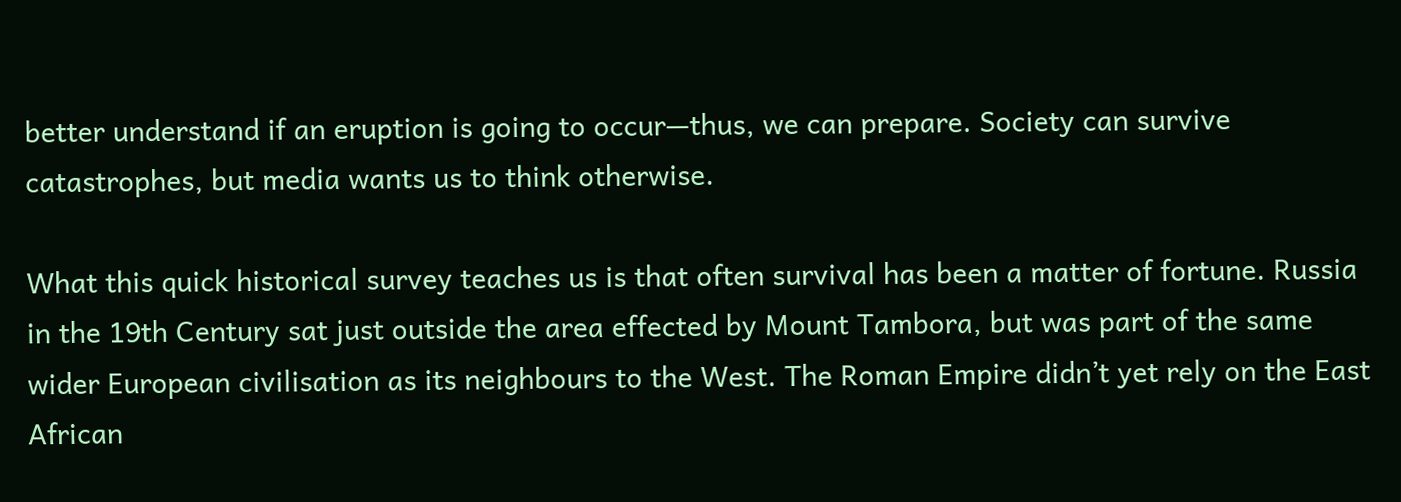better understand if an eruption is going to occur—thus, we can prepare. Society can survive catastrophes, but media wants us to think otherwise.

What this quick historical survey teaches us is that often survival has been a matter of fortune. Russia in the 19th Century sat just outside the area effected by Mount Tambora, but was part of the same wider European civilisation as its neighbours to the West. The Roman Empire didn’t yet rely on the East African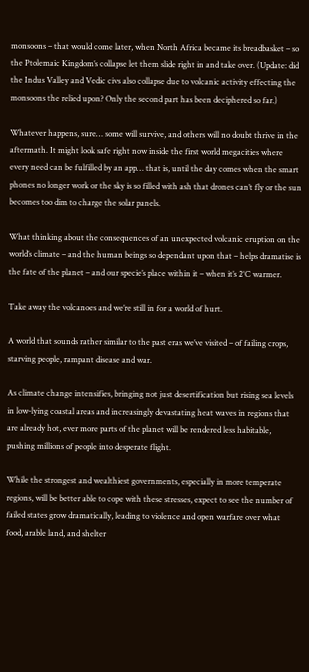monsoons – that would come later, when North Africa became its breadbasket – so the Ptolemaic Kingdom’s collapse let them slide right in and take over. (Update: did the Indus Valley and Vedic civs also collapse due to volcanic activity effecting the monsoons the relied upon? Only the second part has been deciphered so far.)

Whatever happens, sure… some will survive, and others will no doubt thrive in the aftermath. It might look safe right now inside the first world megacities where every need can be fulfilled by an app… that is, until the day comes when the smart phones no longer work or the sky is so filled with ash that drones can’t fly or the sun becomes too dim to charge the solar panels.

What thinking about the consequences of an unexpected volcanic eruption on the world’s climate – and the human beings so dependant upon that – helps dramatise is the fate of the planet – and our specie’s place within it – when it’s 2°C warmer.

Take away the volcanoes and we’re still in for a world of hurt.

A world that sounds rather similar to the past eras we’ve visited – of failing crops, starving people, rampant disease and war.

As climate change intensifies, bringing not just desertification but rising sea levels in low-lying coastal areas and increasingly devastating heat waves in regions that are already hot, ever more parts of the planet will be rendered less habitable, pushing millions of people into desperate flight.

While the strongest and wealthiest governments, especially in more temperate regions, will be better able to cope with these stresses, expect to see the number of failed states grow dramatically, leading to violence and open warfare over what food, arable land, and shelter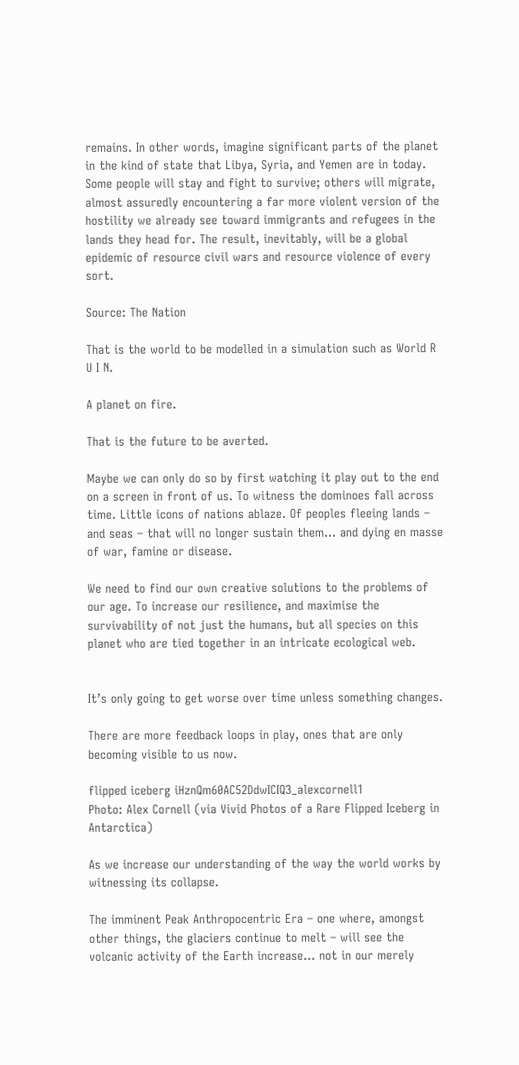remains. In other words, imagine significant parts of the planet in the kind of state that Libya, Syria, and Yemen are in today. Some people will stay and fight to survive; others will migrate, almost assuredly encountering a far more violent version of the hostility we already see toward immigrants and refugees in the lands they head for. The result, inevitably, will be a global epidemic of resource civil wars and resource violence of every sort.

Source: The Nation

That is the world to be modelled in a simulation such as World R U I N.

A planet on fire.

That is the future to be averted.

Maybe we can only do so by first watching it play out to the end on a screen in front of us. To witness the dominoes fall across time. Little icons of nations ablaze. Of peoples fleeing lands – and seas – that will no longer sustain them… and dying en masse of war, famine or disease.

We need to find our own creative solutions to the problems of our age. To increase our resilience, and maximise the survivability of not just the humans, but all species on this planet who are tied together in an intricate ecological web.


It’s only going to get worse over time unless something changes.

There are more feedback loops in play, ones that are only becoming visible to us now.

flipped iceberg iHznQm60AC52DdwICIQ3_alexcornell1
Photo: Alex Cornell (via Vivid Photos of a Rare Flipped Iceberg in Antarctica)

As we increase our understanding of the way the world works by witnessing its collapse.

The imminent Peak Anthropocentric Era – one where, amongst other things, the glaciers continue to melt – will see the volcanic activity of the Earth increase… not in our merely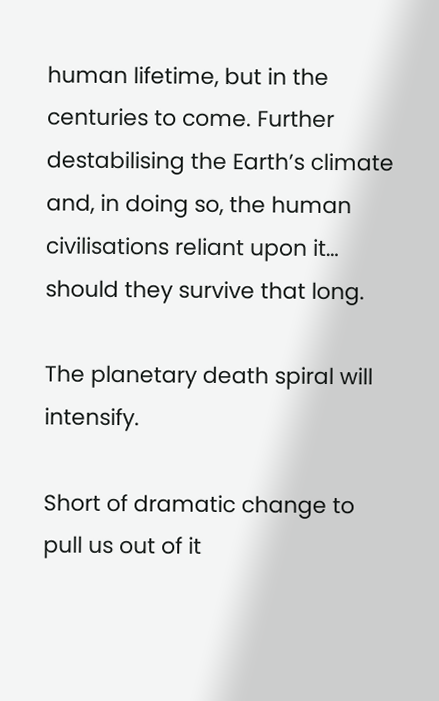human lifetime, but in the centuries to come. Further destabilising the Earth’s climate and, in doing so, the human civilisations reliant upon it… should they survive that long.

The planetary death spiral will intensify.

Short of dramatic change to pull us out of it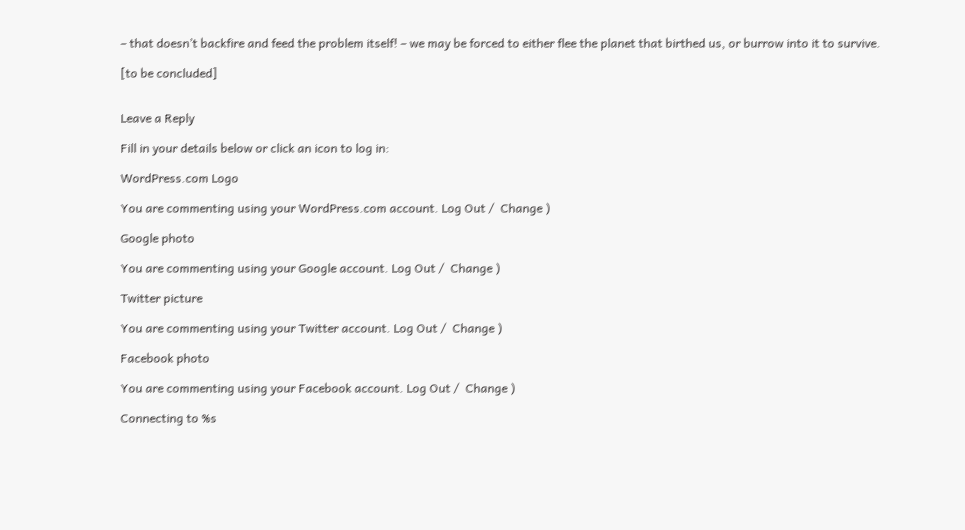– that doesn’t backfire and feed the problem itself! – we may be forced to either flee the planet that birthed us, or burrow into it to survive.

[to be concluded]


Leave a Reply

Fill in your details below or click an icon to log in:

WordPress.com Logo

You are commenting using your WordPress.com account. Log Out /  Change )

Google photo

You are commenting using your Google account. Log Out /  Change )

Twitter picture

You are commenting using your Twitter account. Log Out /  Change )

Facebook photo

You are commenting using your Facebook account. Log Out /  Change )

Connecting to %s